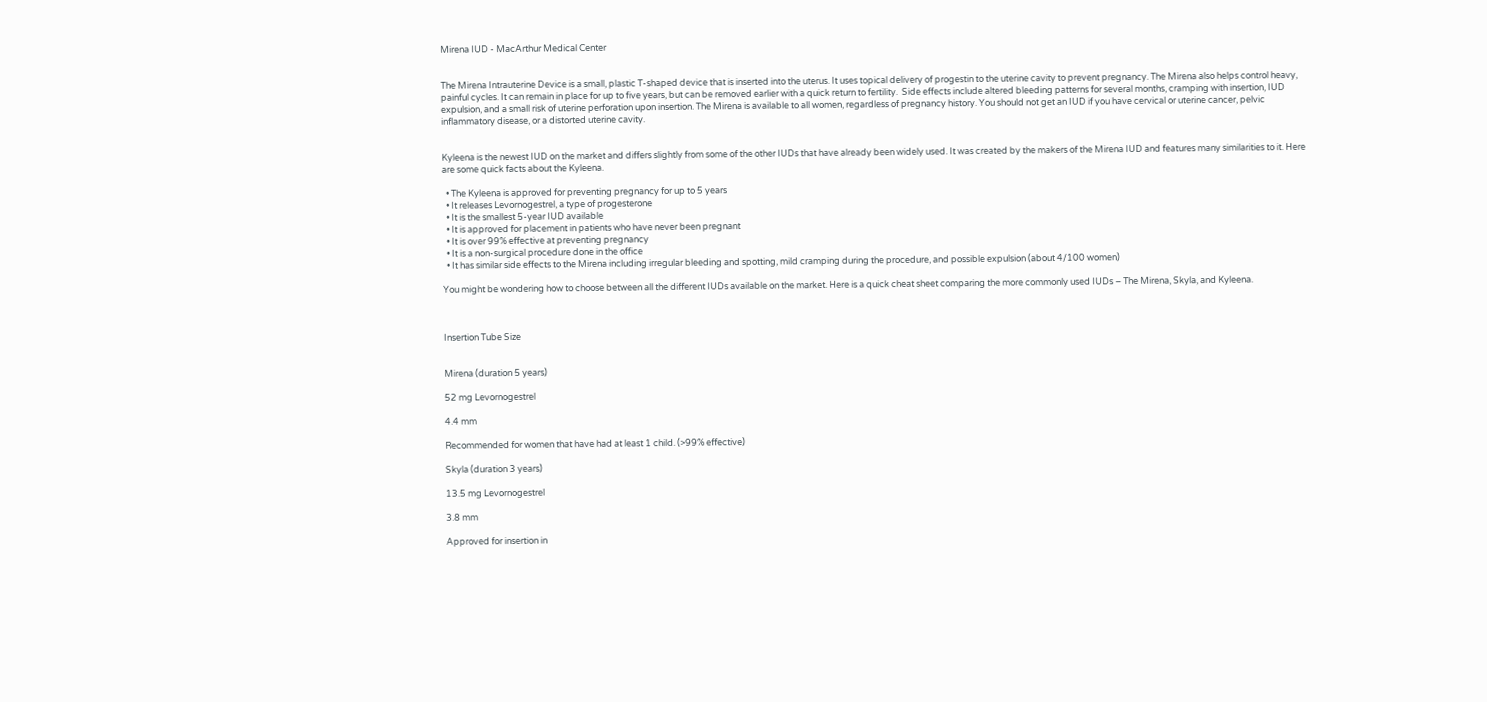Mirena IUD - MacArthur Medical Center


The Mirena Intrauterine Device is a small, plastic T-shaped device that is inserted into the uterus. It uses topical delivery of progestin to the uterine cavity to prevent pregnancy. The Mirena also helps control heavy, painful cycles. It can remain in place for up to five years, but can be removed earlier with a quick return to fertility.  Side effects include altered bleeding patterns for several months, cramping with insertion, IUD expulsion, and a small risk of uterine perforation upon insertion. The Mirena is available to all women, regardless of pregnancy history. You should not get an IUD if you have cervical or uterine cancer, pelvic inflammatory disease, or a distorted uterine cavity.


Kyleena is the newest IUD on the market and differs slightly from some of the other IUDs that have already been widely used. It was created by the makers of the Mirena IUD and features many similarities to it. Here are some quick facts about the Kyleena.

  • The Kyleena is approved for preventing pregnancy for up to 5 years
  • It releases Levornogestrel, a type of progesterone
  • It is the smallest 5-year IUD available
  • It is approved for placement in patients who have never been pregnant
  • It is over 99% effective at preventing pregnancy
  • It is a non-surgical procedure done in the office
  • It has similar side effects to the Mirena including irregular bleeding and spotting, mild cramping during the procedure, and possible expulsion (about 4/100 women)

You might be wondering how to choose between all the different IUDs available on the market. Here is a quick cheat sheet comparing the more commonly used IUDs – The Mirena, Skyla, and Kyleena.



Insertion Tube Size


Mirena (duration 5 years)

52 mg Levornogestrel

4.4 mm

Recommended for women that have had at least 1 child. (>99% effective)

Skyla (duration 3 years)

13.5 mg Levornogestrel

3.8 mm

Approved for insertion in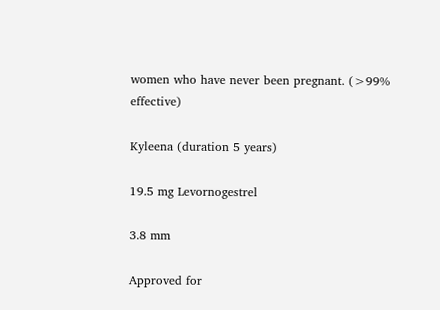women who have never been pregnant. (>99% effective)

Kyleena (duration 5 years)

19.5 mg Levornogestrel

3.8 mm

Approved for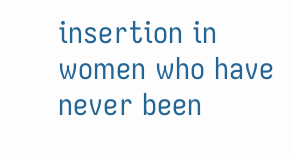insertion in women who have never been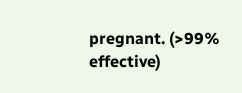pregnant. (>99% effective)